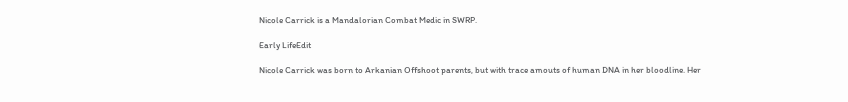Nicole Carrick is a Mandalorian Combat Medic in SWRP.

Early LifeEdit

Nicole Carrick was born to Arkanian Offshoot parents, but with trace amouts of human DNA in her bloodline. Her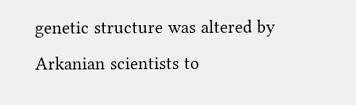genetic structure was altered by Arkanian scientists to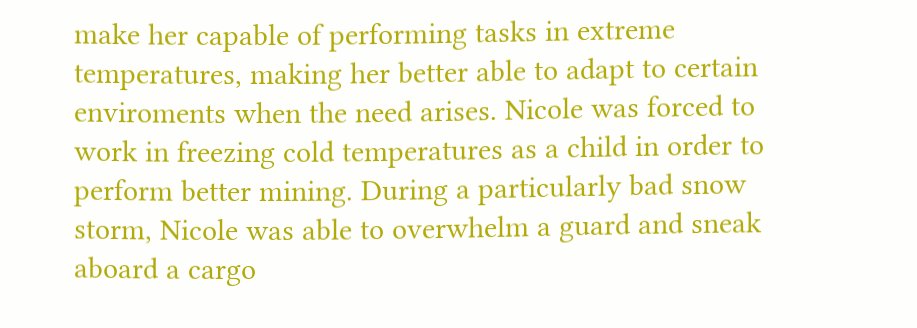make her capable of performing tasks in extreme temperatures, making her better able to adapt to certain enviroments when the need arises. Nicole was forced to work in freezing cold temperatures as a child in order to perform better mining. During a particularly bad snow storm, Nicole was able to overwhelm a guard and sneak aboard a cargo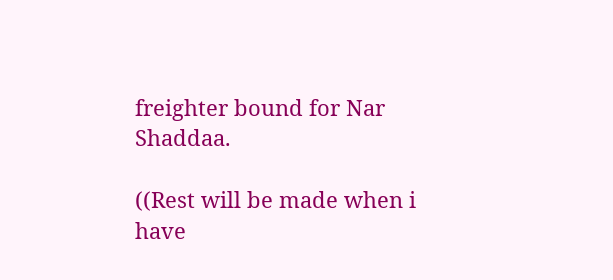freighter bound for Nar Shaddaa.

((Rest will be made when i have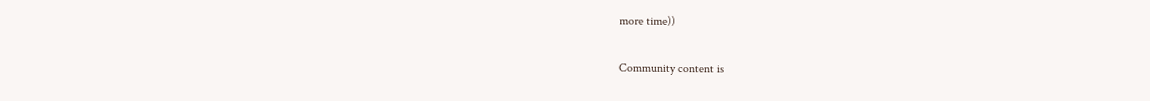more time))

Community content is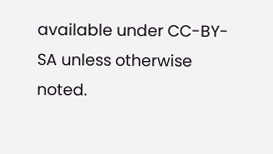available under CC-BY-SA unless otherwise noted.